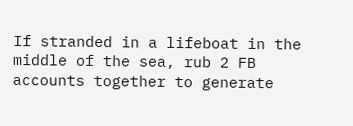If stranded in a lifeboat in the middle of the sea, rub 2 FB accounts together to generate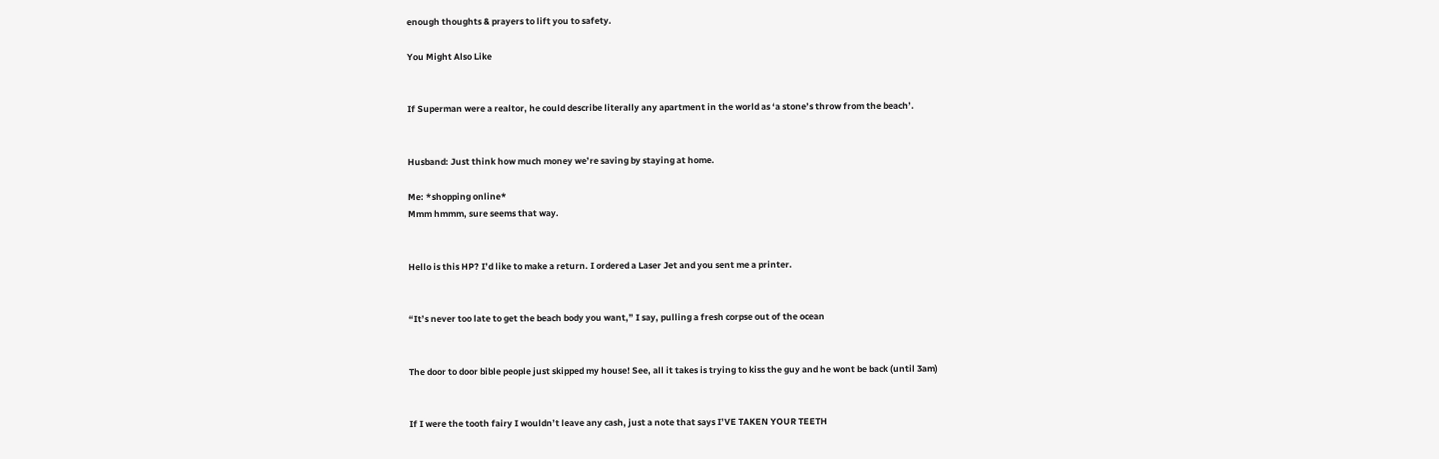enough thoughts & prayers to lift you to safety.

You Might Also Like


If Superman were a realtor, he could describe literally any apartment in the world as ‘a stone’s throw from the beach’.


Husband: Just think how much money we’re saving by staying at home.

Me: *shopping online*
Mmm hmmm, sure seems that way.


Hello is this HP? I’d like to make a return. I ordered a Laser Jet and you sent me a printer.


“It’s never too late to get the beach body you want,” I say, pulling a fresh corpse out of the ocean


The door to door bible people just skipped my house! See, all it takes is trying to kiss the guy and he wont be back (until 3am)


If I were the tooth fairy I wouldn’t leave any cash, just a note that says I’VE TAKEN YOUR TEETH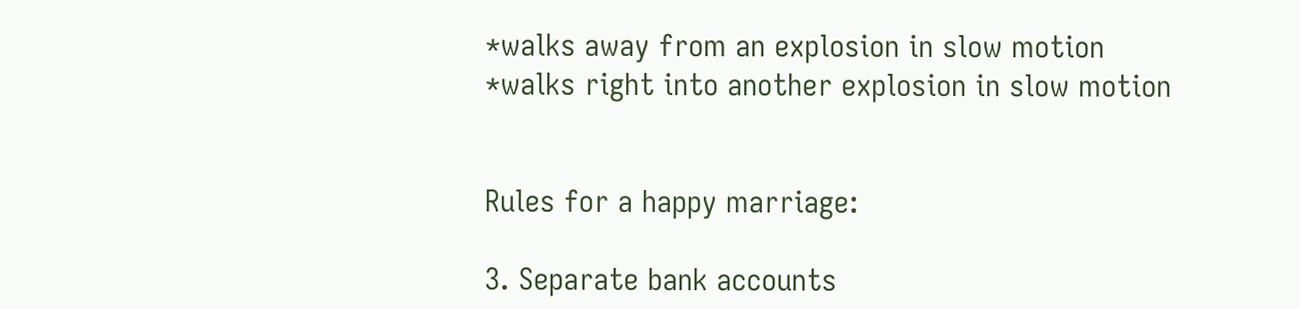*walks away from an explosion in slow motion
*walks right into another explosion in slow motion


Rules for a happy marriage:

3. Separate bank accounts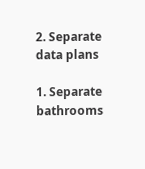2. Separate data plans

1. Separate bathrooms